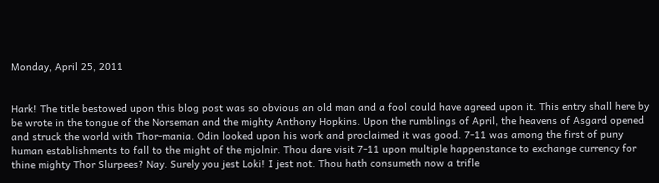Monday, April 25, 2011


Hark! The title bestowed upon this blog post was so obvious an old man and a fool could have agreed upon it. This entry shall here by be wrote in the tongue of the Norseman and the mighty Anthony Hopkins. Upon the rumblings of April, the heavens of Asgard opened and struck the world with Thor-mania. Odin looked upon his work and proclaimed it was good. 7-11 was among the first of puny human establishments to fall to the might of the mjolnir. Thou dare visit 7-11 upon multiple happenstance to exchange currency for thine mighty Thor Slurpees? Nay. Surely you jest Loki! I jest not. Thou hath consumeth now a trifle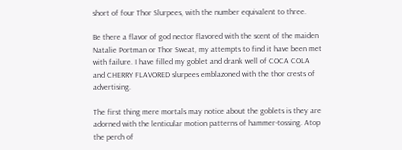short of four Thor Slurpees, with the number equivalent to three.

Be there a flavor of god nector flavored with the scent of the maiden Natalie Portman or Thor Sweat, my attempts to find it have been met with failure. I have filled my goblet and drank well of COCA COLA and CHERRY FLAVORED slurpees emblazoned with the thor crests of advertising.

The first thing mere mortals may notice about the goblets is they are adorned with the lenticular motion patterns of hammer-tossing. Atop the perch of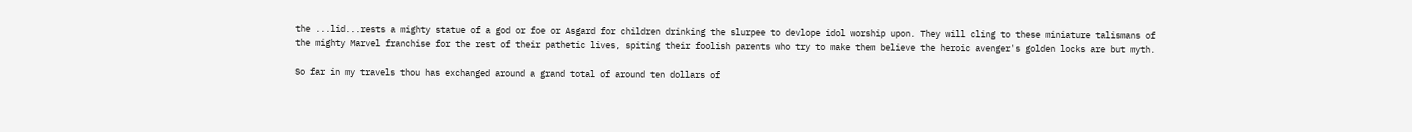the ...lid...rests a mighty statue of a god or foe or Asgard for children drinking the slurpee to devlope idol worship upon. They will cling to these miniature talismans of the mighty Marvel franchise for the rest of their pathetic lives, spiting their foolish parents who try to make them believe the heroic avenger's golden locks are but myth.

So far in my travels thou has exchanged around a grand total of around ten dollars of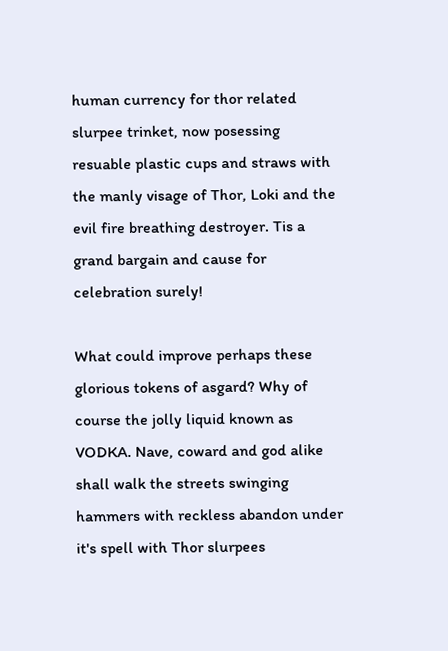human currency for thor related slurpee trinket, now posessing resuable plastic cups and straws with the manly visage of Thor, Loki and the evil fire breathing destroyer. Tis a grand bargain and cause for celebration surely!

What could improve perhaps these glorious tokens of asgard? Why of course the jolly liquid known as VODKA. Nave, coward and god alike shall walk the streets swinging hammers with reckless abandon under it's spell with Thor slurpees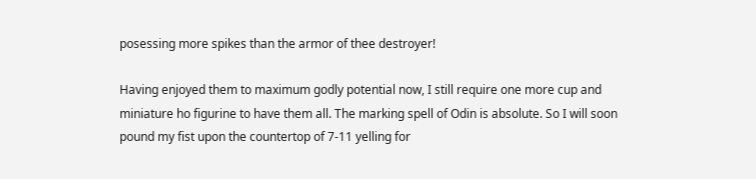posessing more spikes than the armor of thee destroyer!

Having enjoyed them to maximum godly potential now, I still require one more cup and miniature ho figurine to have them all. The marking spell of Odin is absolute. So I will soon pound my fist upon the countertop of 7-11 yelling for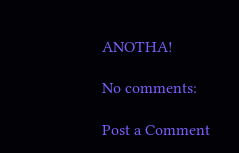ANOTHA!

No comments:

Post a Comment